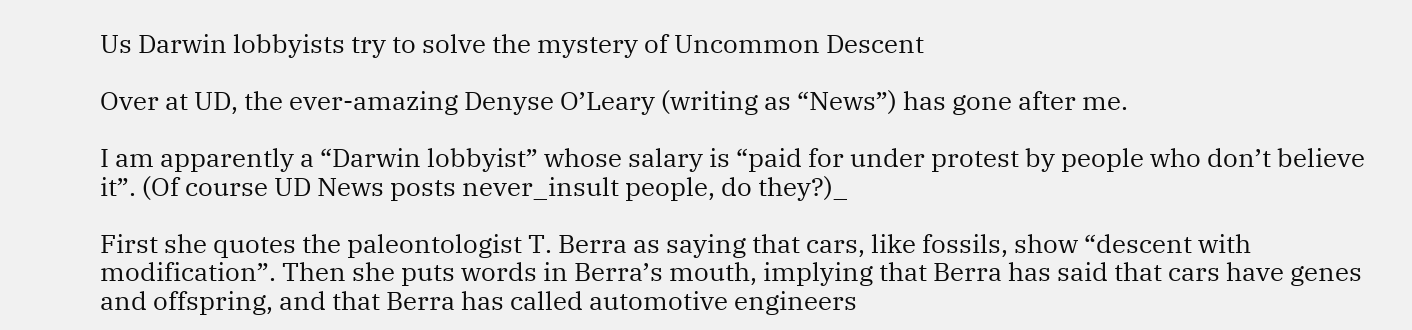Us Darwin lobbyists try to solve the mystery of Uncommon Descent

Over at UD, the ever-amazing Denyse O’Leary (writing as “News”) has gone after me.

I am apparently a “Darwin lobbyist” whose salary is “paid for under protest by people who don’t believe it”. (Of course UD News posts never_insult people, do they?)_

First she quotes the paleontologist T. Berra as saying that cars, like fossils, show “descent with modification”. Then she puts words in Berra’s mouth, implying that Berra has said that cars have genes and offspring, and that Berra has called automotive engineers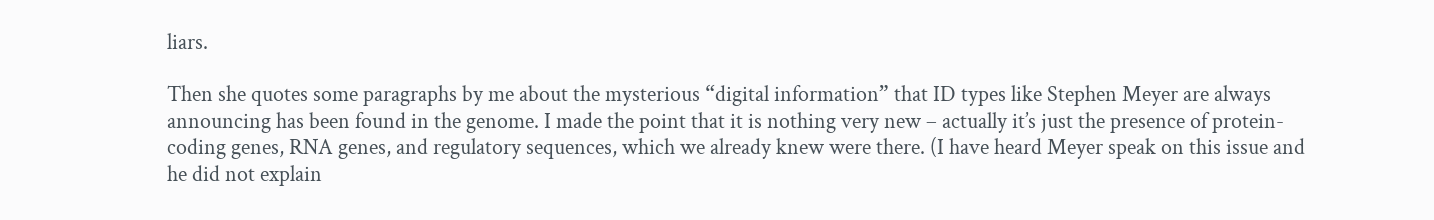liars.

Then she quotes some paragraphs by me about the mysterious “digital information” that ID types like Stephen Meyer are always announcing has been found in the genome. I made the point that it is nothing very new – actually it’s just the presence of protein-coding genes, RNA genes, and regulatory sequences, which we already knew were there. (I have heard Meyer speak on this issue and he did not explain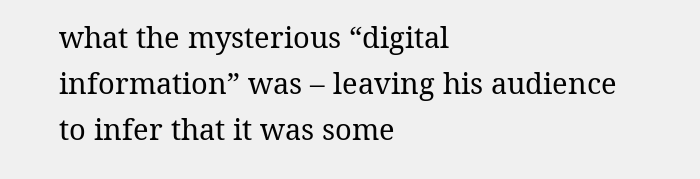what the mysterious “digital information” was – leaving his audience to infer that it was some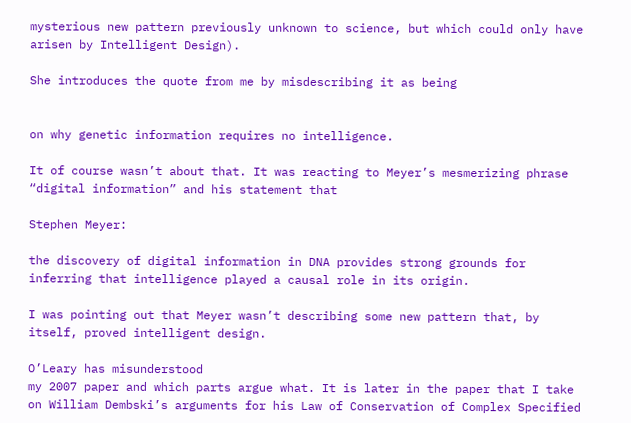mysterious new pattern previously unknown to science, but which could only have arisen by Intelligent Design).

She introduces the quote from me by misdescribing it as being


on why genetic information requires no intelligence.

It of course wasn’t about that. It was reacting to Meyer’s mesmerizing phrase “digital information” and his statement that

Stephen Meyer:

the discovery of digital information in DNA provides strong grounds for inferring that intelligence played a causal role in its origin.

I was pointing out that Meyer wasn’t describing some new pattern that, by itself, proved intelligent design.

O’Leary has misunderstood
my 2007 paper and which parts argue what. It is later in the paper that I take on William Dembski’s arguments for his Law of Conservation of Complex Specified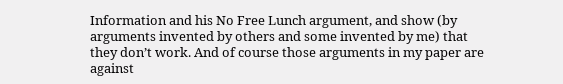Information and his No Free Lunch argument, and show (by arguments invented by others and some invented by me) that they don’t work. And of course those arguments in my paper are against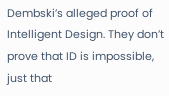Dembski’s alleged proof of Intelligent Design. They don’t prove that ID is impossible, just that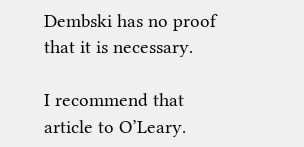Dembski has no proof that it is necessary.

I recommend that article to O’Leary.